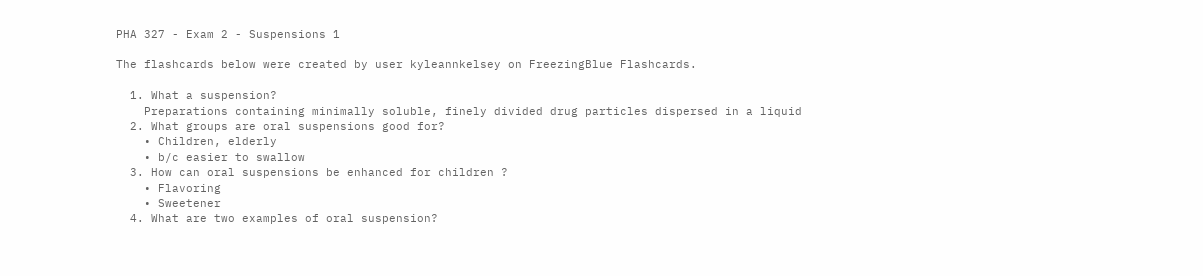PHA 327 - Exam 2 - Suspensions 1

The flashcards below were created by user kyleannkelsey on FreezingBlue Flashcards.

  1. What a suspension?
    Preparations containing minimally soluble, finely divided drug particles dispersed in a liquid
  2. What groups are oral suspensions good for?
    • Children, elderly
    • b/c easier to swallow
  3. How can oral suspensions be enhanced for children ?
    • Flavoring
    • Sweetener
  4. What are two examples of oral suspension?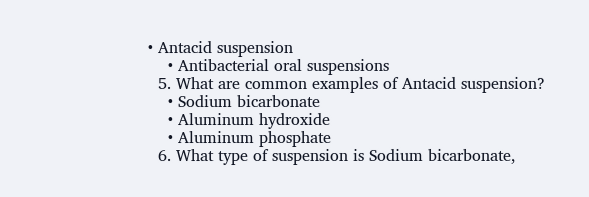• Antacid suspension
    • Antibacterial oral suspensions
  5. What are common examples of Antacid suspension?
    • Sodium bicarbonate
    • Aluminum hydroxide
    • Aluminum phosphate
  6. What type of suspension is Sodium bicarbonate,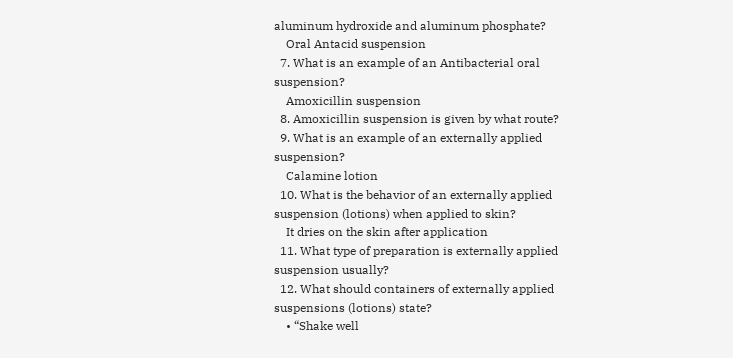aluminum hydroxide and aluminum phosphate?
    Oral Antacid suspension
  7. What is an example of an Antibacterial oral suspension?
    Amoxicillin suspension
  8. Amoxicillin suspension is given by what route?
  9. What is an example of an externally applied suspension?
    Calamine lotion
  10. What is the behavior of an externally applied suspension (lotions) when applied to skin?
    It dries on the skin after application
  11. What type of preparation is externally applied suspension usually?
  12. What should containers of externally applied suspensions (lotions) state?
    • “Shake well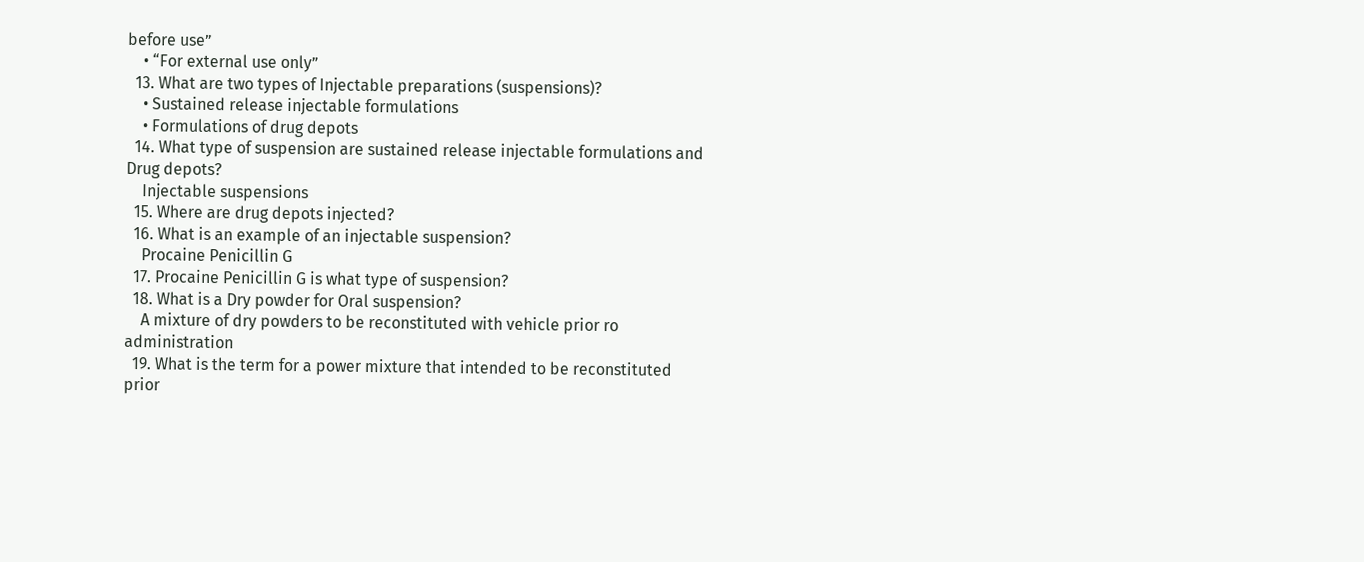before use”
    • “For external use only”
  13. What are two types of Injectable preparations (suspensions)?
    • Sustained release injectable formulations
    • Formulations of drug depots
  14. What type of suspension are sustained release injectable formulations and Drug depots?
    Injectable suspensions
  15. Where are drug depots injected?
  16. What is an example of an injectable suspension?
    Procaine Penicillin G
  17. Procaine Penicillin G is what type of suspension?
  18. What is a Dry powder for Oral suspension?
    A mixture of dry powders to be reconstituted with vehicle prior ro administration
  19. What is the term for a power mixture that intended to be reconstituted prior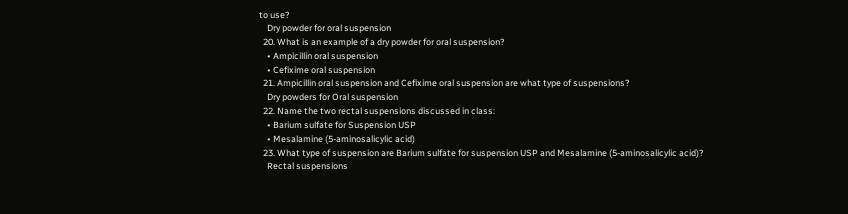to use?
    Dry powder for oral suspension
  20. What is an example of a dry powder for oral suspension?
    • Ampicillin oral suspension
    • Cefixime oral suspension
  21. Ampicillin oral suspension and Cefixime oral suspension are what type of suspensions?
    Dry powders for Oral suspension
  22. Name the two rectal suspensions discussed in class:
    • Barium sulfate for Suspension USP
    • Mesalamine (5-aminosalicylic acid)
  23. What type of suspension are Barium sulfate for suspension USP and Mesalamine (5-aminosalicylic acid)?
    Rectal suspensions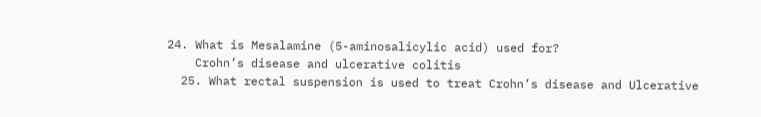24. What is Mesalamine (5-aminosalicylic acid) used for?
    Crohn’s disease and ulcerative colitis
  25. What rectal suspension is used to treat Crohn’s disease and Ulcerative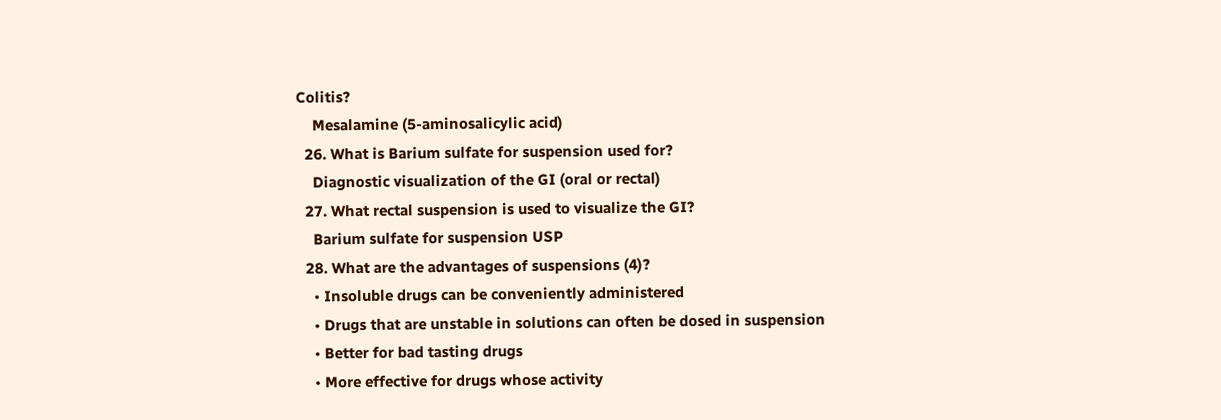Colitis?
    Mesalamine (5-aminosalicylic acid)
  26. What is Barium sulfate for suspension used for?
    Diagnostic visualization of the GI (oral or rectal)
  27. What rectal suspension is used to visualize the GI?
    Barium sulfate for suspension USP
  28. What are the advantages of suspensions (4)?
    • Insoluble drugs can be conveniently administered
    • Drugs that are unstable in solutions can often be dosed in suspension
    • Better for bad tasting drugs
    • More effective for drugs whose activity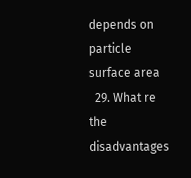depends on particle surface area
  29. What re the disadvantages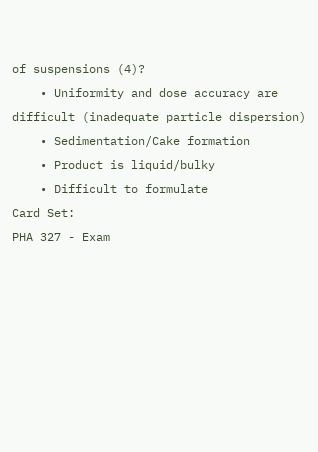of suspensions (4)?
    • Uniformity and dose accuracy are difficult (inadequate particle dispersion)
    • Sedimentation/Cake formation
    • Product is liquid/bulky
    • Difficult to formulate
Card Set:
PHA 327 - Exam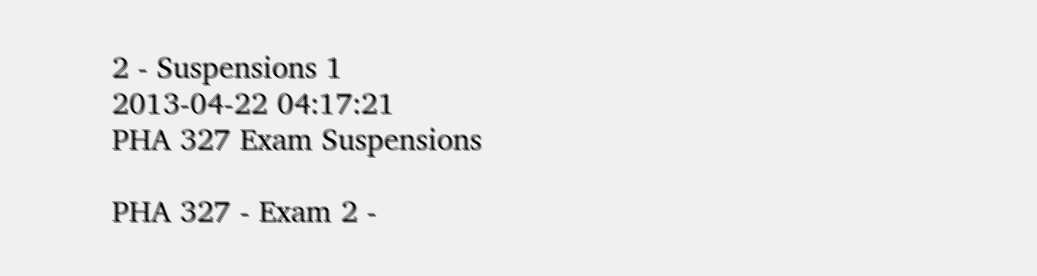2 - Suspensions 1
2013-04-22 04:17:21
PHA 327 Exam Suspensions

PHA 327 - Exam 2 -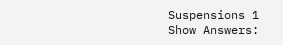Suspensions 1
Show Answers: